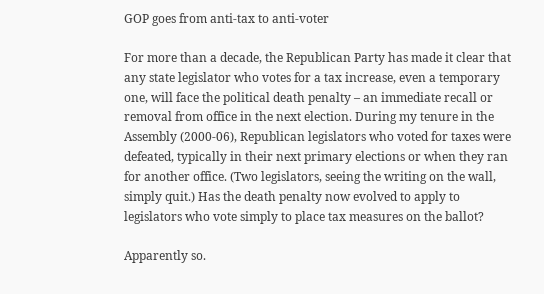GOP goes from anti-tax to anti-voter

For more than a decade, the Republican Party has made it clear that any state legislator who votes for a tax increase, even a temporary one, will face the political death penalty – an immediate recall or removal from office in the next election. During my tenure in the Assembly (2000-06), Republican legislators who voted for taxes were defeated, typically in their next primary elections or when they ran for another office. (Two legislators, seeing the writing on the wall, simply quit.) Has the death penalty now evolved to apply to legislators who vote simply to place tax measures on the ballot?

Apparently so.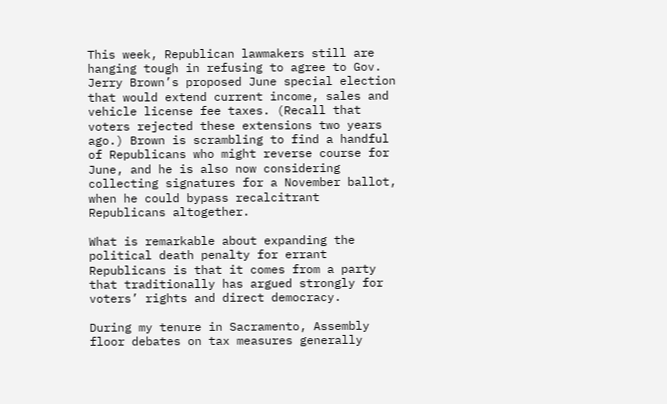This week, Republican lawmakers still are hanging tough in refusing to agree to Gov. Jerry Brown’s proposed June special election that would extend current income, sales and vehicle license fee taxes. (Recall that voters rejected these extensions two years ago.) Brown is scrambling to find a handful of Republicans who might reverse course for June, and he is also now considering collecting signatures for a November ballot, when he could bypass recalcitrant Republicans altogether.

What is remarkable about expanding the political death penalty for errant Republicans is that it comes from a party that traditionally has argued strongly for voters’ rights and direct democracy.

During my tenure in Sacramento, Assembly floor debates on tax measures generally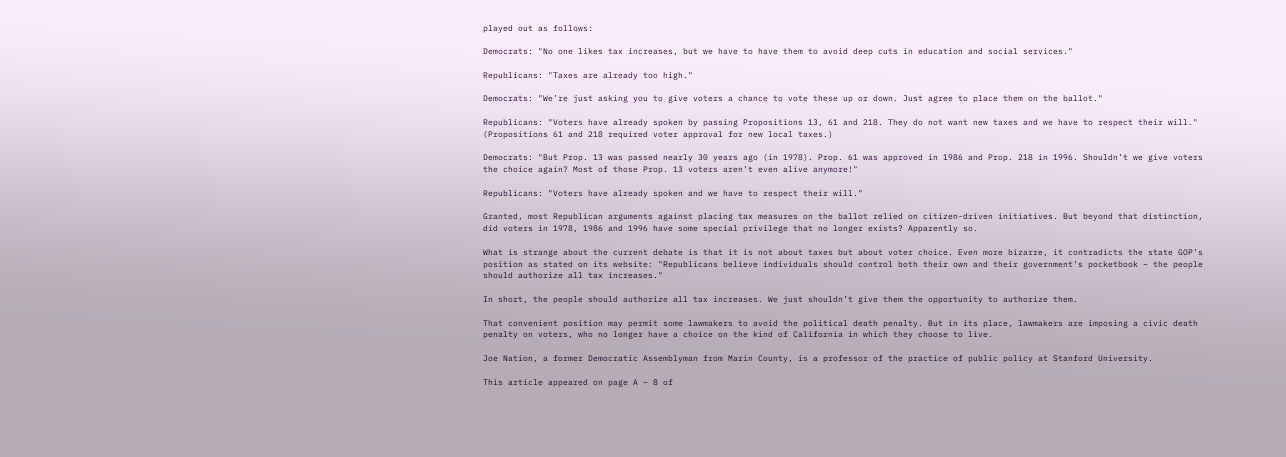played out as follows:

Democrats: "No one likes tax increases, but we have to have them to avoid deep cuts in education and social services."

Republicans: "Taxes are already too high."

Democrats: "We’re just asking you to give voters a chance to vote these up or down. Just agree to place them on the ballot."

Republicans: "Voters have already spoken by passing Propositions 13, 61 and 218. They do not want new taxes and we have to respect their will." (Propositions 61 and 218 required voter approval for new local taxes.)

Democrats: "But Prop. 13 was passed nearly 30 years ago (in 1978). Prop. 61 was approved in 1986 and Prop. 218 in 1996. Shouldn’t we give voters the choice again? Most of those Prop. 13 voters aren’t even alive anymore!"

Republicans: "Voters have already spoken and we have to respect their will."

Granted, most Republican arguments against placing tax measures on the ballot relied on citizen-driven initiatives. But beyond that distinction, did voters in 1978, 1986 and 1996 have some special privilege that no longer exists? Apparently so.

What is strange about the current debate is that it is not about taxes but about voter choice. Even more bizarre, it contradicts the state GOP’s position as stated on its website: "Republicans believe individuals should control both their own and their government’s pocketbook – the people should authorize all tax increases."

In short, the people should authorize all tax increases. We just shouldn’t give them the opportunity to authorize them.

That convenient position may permit some lawmakers to avoid the political death penalty. But in its place, lawmakers are imposing a civic death penalty on voters, who no longer have a choice on the kind of California in which they choose to live.

Joe Nation, a former Democratic Assemblyman from Marin County, is a professor of the practice of public policy at Stanford University.

This article appeared on page A – 8 of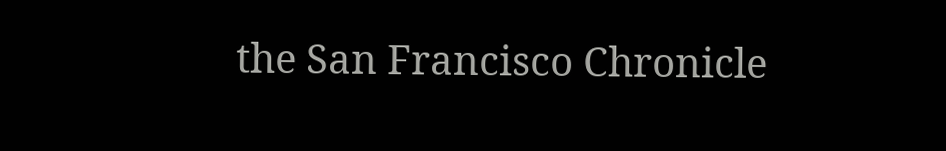the San Francisco Chronicle